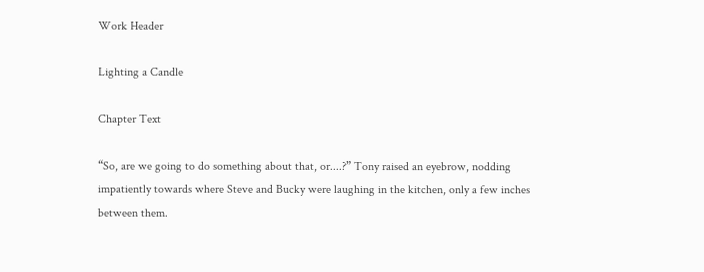Work Header

Lighting a Candle

Chapter Text

“So, are we going to do something about that, or....?” Tony raised an eyebrow, nodding impatiently towards where Steve and Bucky were laughing in the kitchen, only a few inches between them.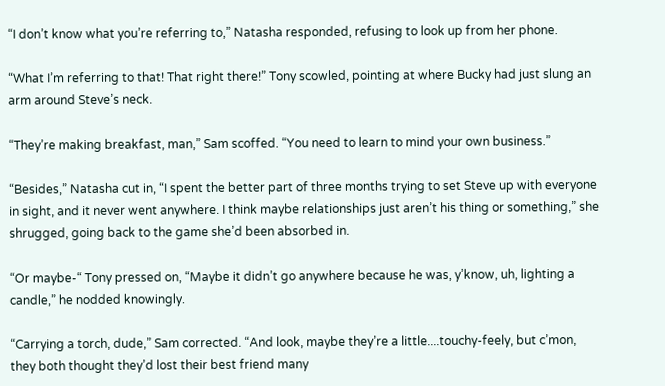“I don’t know what you’re referring to,” Natasha responded, refusing to look up from her phone.

“What I’m referring to that! That right there!” Tony scowled, pointing at where Bucky had just slung an arm around Steve’s neck.

“They’re making breakfast, man,” Sam scoffed. “You need to learn to mind your own business.”

“Besides,” Natasha cut in, “I spent the better part of three months trying to set Steve up with everyone in sight, and it never went anywhere. I think maybe relationships just aren’t his thing or something,” she shrugged, going back to the game she’d been absorbed in.

“Or maybe-“ Tony pressed on, “Maybe it didn’t go anywhere because he was, y’know, uh, lighting a candle,” he nodded knowingly.

“Carrying a torch, dude,” Sam corrected. “And look, maybe they’re a little....touchy-feely, but c’mon, they both thought they’d lost their best friend many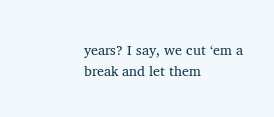years? I say, we cut ‘em a break and let them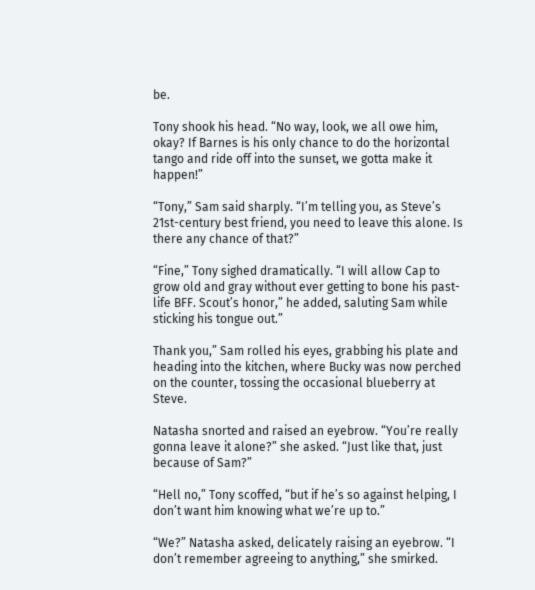be.

Tony shook his head. “No way, look, we all owe him, okay? If Barnes is his only chance to do the horizontal tango and ride off into the sunset, we gotta make it happen!”

“Tony,” Sam said sharply. “I’m telling you, as Steve’s 21st-century best friend, you need to leave this alone. Is there any chance of that?”

“Fine,” Tony sighed dramatically. “I will allow Cap to grow old and gray without ever getting to bone his past-life BFF. Scout’s honor,” he added, saluting Sam while sticking his tongue out.”

Thank you,” Sam rolled his eyes, grabbing his plate and heading into the kitchen, where Bucky was now perched on the counter, tossing the occasional blueberry at Steve.

Natasha snorted and raised an eyebrow. “You’re really gonna leave it alone?” she asked. “Just like that, just because of Sam?”

“Hell no,” Tony scoffed, “but if he’s so against helping, I don’t want him knowing what we’re up to.”

“We?” Natasha asked, delicately raising an eyebrow. “I don’t remember agreeing to anything,” she smirked.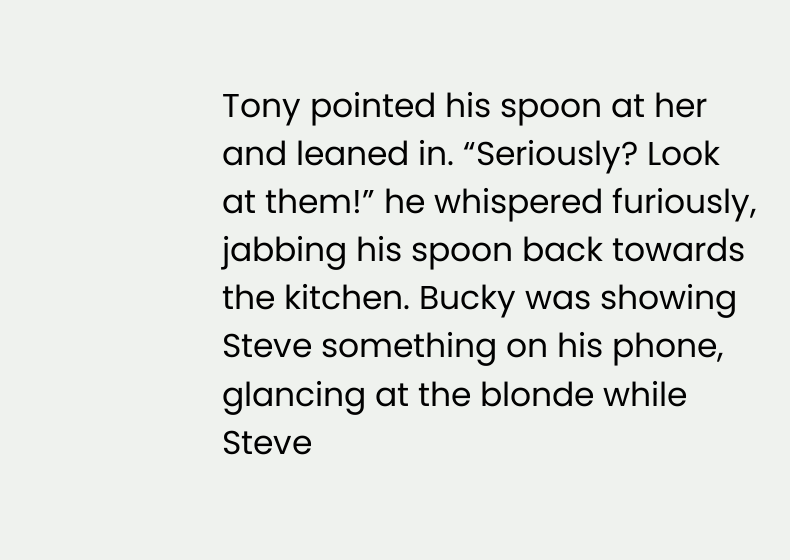Tony pointed his spoon at her and leaned in. “Seriously? Look at them!” he whispered furiously, jabbing his spoon back towards the kitchen. Bucky was showing Steve something on his phone, glancing at the blonde while Steve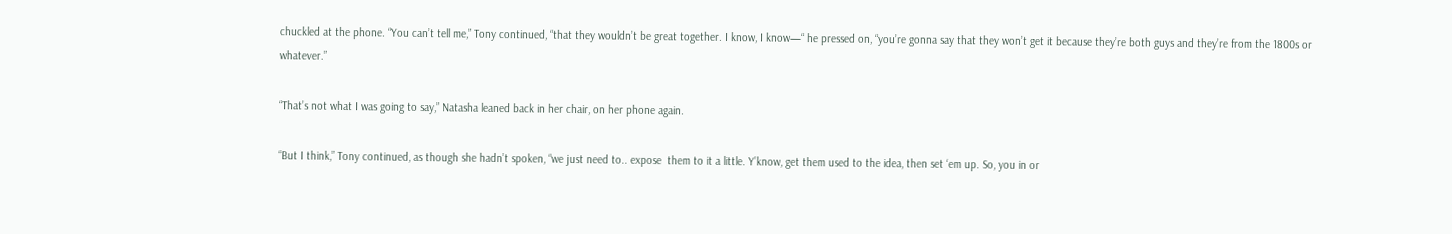chuckled at the phone. “You can’t tell me,” Tony continued, “that they wouldn’t be great together. I know, I know—“ he pressed on, “you’re gonna say that they won’t get it because they’re both guys and they’re from the 1800s or whatever.”

“That’s not what I was going to say,” Natasha leaned back in her chair, on her phone again.

“But I think,” Tony continued, as though she hadn’t spoken, “we just need to.. expose  them to it a little. Y’know, get them used to the idea, then set ‘em up. So, you in or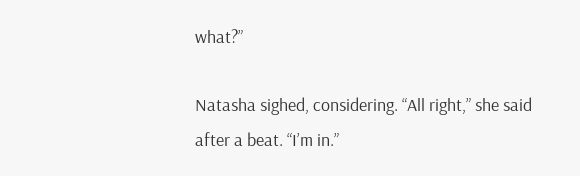what?”

Natasha sighed, considering. “All right,” she said after a beat. “I’m in.”